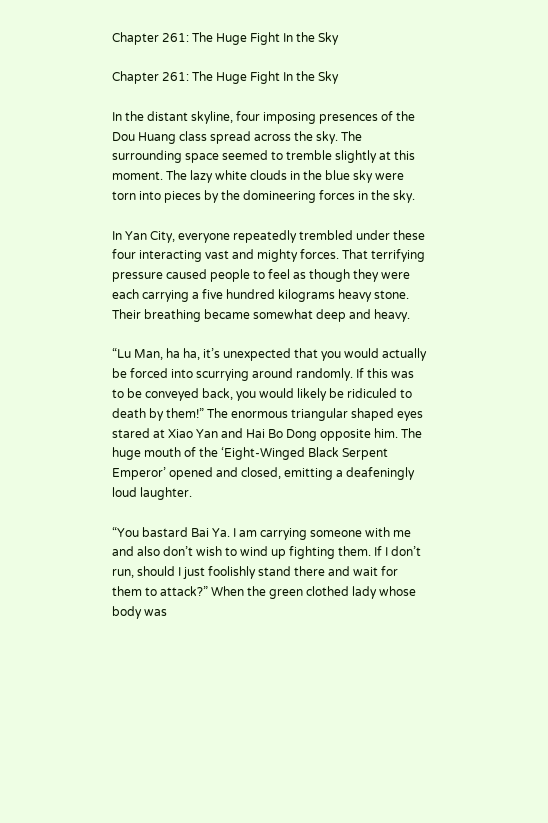Chapter 261: The Huge Fight In the Sky

Chapter 261: The Huge Fight In the Sky

In the distant skyline, four imposing presences of the Dou Huang class spread across the sky. The surrounding space seemed to tremble slightly at this moment. The lazy white clouds in the blue sky were torn into pieces by the domineering forces in the sky.

In Yan City, everyone repeatedly trembled under these four interacting vast and mighty forces. That terrifying pressure caused people to feel as though they were each carrying a five hundred kilograms heavy stone. Their breathing became somewhat deep and heavy.

“Lu Man, ha ha, it’s unexpected that you would actually be forced into scurrying around randomly. If this was to be conveyed back, you would likely be ridiculed to death by them!” The enormous triangular shaped eyes stared at Xiao Yan and Hai Bo Dong opposite him. The huge mouth of the ‘Eight-Winged Black Serpent Emperor’ opened and closed, emitting a deafeningly loud laughter.

“You bastard Bai Ya. I am carrying someone with me and also don’t wish to wind up fighting them. If I don’t run, should I just foolishly stand there and wait for them to attack?” When the green clothed lady whose body was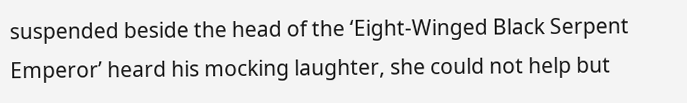suspended beside the head of the ‘Eight-Winged Black Serpent Emperor’ heard his mocking laughter, she could not help but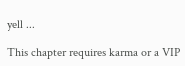yell ...

This chapter requires karma or a VIP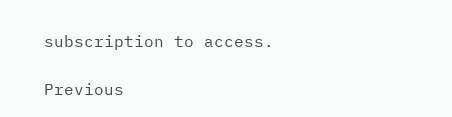subscription to access.

Previous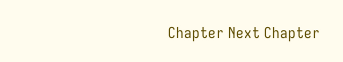Chapter Next Chapter